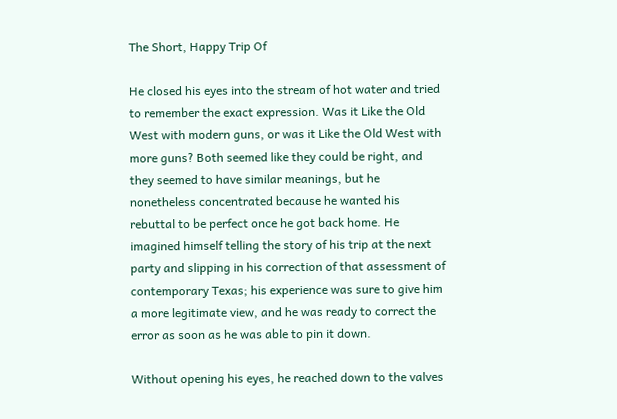The Short, Happy Trip Of

He closed his eyes into the stream of hot water and tried to remember the exact expression. Was it Like the Old West with modern guns, or was it Like the Old West with more guns? Both seemed like they could be right, and they seemed to have similar meanings, but he nonetheless concentrated because he wanted his rebuttal to be perfect once he got back home. He imagined himself telling the story of his trip at the next party and slipping in his correction of that assessment of contemporary Texas; his experience was sure to give him a more legitimate view, and he was ready to correct the error as soon as he was able to pin it down.

Without opening his eyes, he reached down to the valves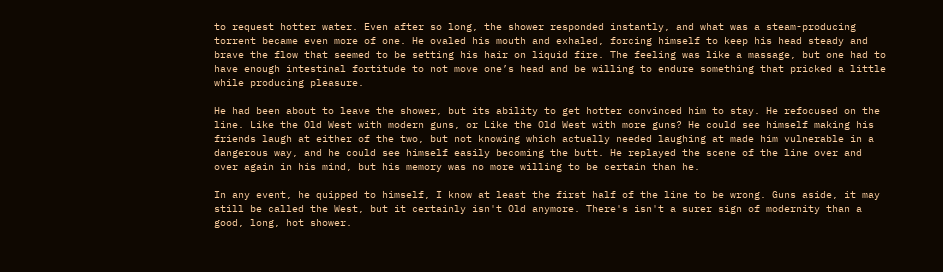to request hotter water. Even after so long, the shower responded instantly, and what was a steam-producing torrent became even more of one. He ovaled his mouth and exhaled, forcing himself to keep his head steady and brave the flow that seemed to be setting his hair on liquid fire. The feeling was like a massage, but one had to have enough intestinal fortitude to not move one’s head and be willing to endure something that pricked a little while producing pleasure.

He had been about to leave the shower, but its ability to get hotter convinced him to stay. He refocused on the line. Like the Old West with modern guns, or Like the Old West with more guns? He could see himself making his friends laugh at either of the two, but not knowing which actually needed laughing at made him vulnerable in a dangerous way, and he could see himself easily becoming the butt. He replayed the scene of the line over and over again in his mind, but his memory was no more willing to be certain than he.

In any event, he quipped to himself, I know at least the first half of the line to be wrong. Guns aside, it may still be called the West, but it certainly isn't Old anymore. There's isn't a surer sign of modernity than a good, long, hot shower.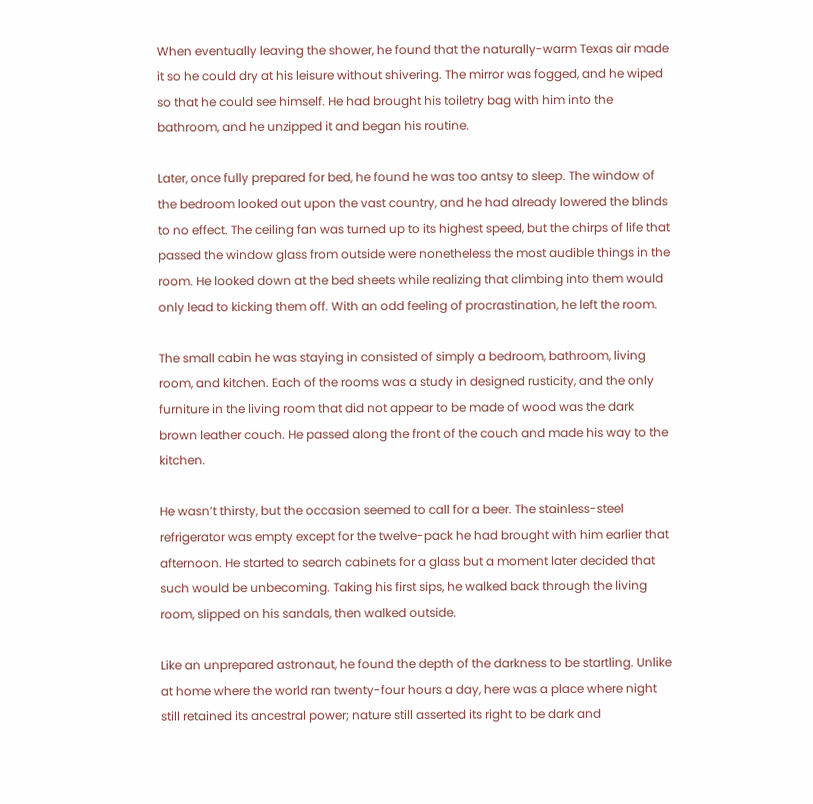When eventually leaving the shower, he found that the naturally-warm Texas air made it so he could dry at his leisure without shivering. The mirror was fogged, and he wiped so that he could see himself. He had brought his toiletry bag with him into the bathroom, and he unzipped it and began his routine.

Later, once fully prepared for bed, he found he was too antsy to sleep. The window of the bedroom looked out upon the vast country, and he had already lowered the blinds to no effect. The ceiling fan was turned up to its highest speed, but the chirps of life that passed the window glass from outside were nonetheless the most audible things in the room. He looked down at the bed sheets while realizing that climbing into them would only lead to kicking them off. With an odd feeling of procrastination, he left the room.

The small cabin he was staying in consisted of simply a bedroom, bathroom, living room, and kitchen. Each of the rooms was a study in designed rusticity, and the only furniture in the living room that did not appear to be made of wood was the dark brown leather couch. He passed along the front of the couch and made his way to the kitchen.

He wasn’t thirsty, but the occasion seemed to call for a beer. The stainless-steel refrigerator was empty except for the twelve-pack he had brought with him earlier that afternoon. He started to search cabinets for a glass but a moment later decided that such would be unbecoming. Taking his first sips, he walked back through the living room, slipped on his sandals, then walked outside.

Like an unprepared astronaut, he found the depth of the darkness to be startling. Unlike at home where the world ran twenty-four hours a day, here was a place where night still retained its ancestral power; nature still asserted its right to be dark and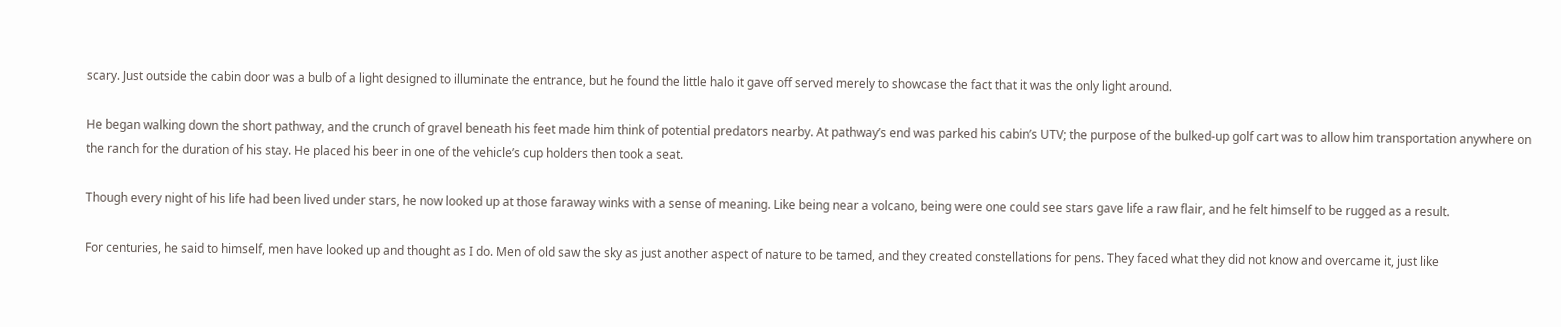scary. Just outside the cabin door was a bulb of a light designed to illuminate the entrance, but he found the little halo it gave off served merely to showcase the fact that it was the only light around.

He began walking down the short pathway, and the crunch of gravel beneath his feet made him think of potential predators nearby. At pathway’s end was parked his cabin’s UTV; the purpose of the bulked-up golf cart was to allow him transportation anywhere on the ranch for the duration of his stay. He placed his beer in one of the vehicle’s cup holders then took a seat.

Though every night of his life had been lived under stars, he now looked up at those faraway winks with a sense of meaning. Like being near a volcano, being were one could see stars gave life a raw flair, and he felt himself to be rugged as a result.

For centuries, he said to himself, men have looked up and thought as I do. Men of old saw the sky as just another aspect of nature to be tamed, and they created constellations for pens. They faced what they did not know and overcame it, just like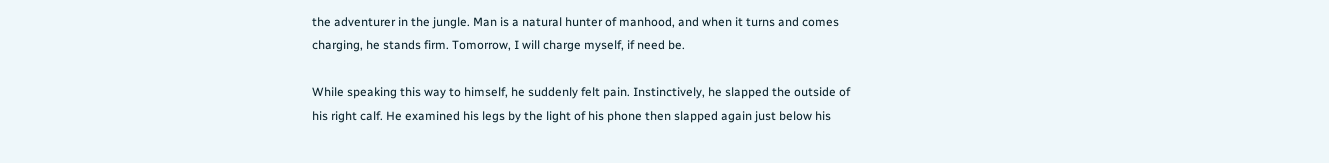the adventurer in the jungle. Man is a natural hunter of manhood, and when it turns and comes charging, he stands firm. Tomorrow, I will charge myself, if need be.

While speaking this way to himself, he suddenly felt pain. Instinctively, he slapped the outside of his right calf. He examined his legs by the light of his phone then slapped again just below his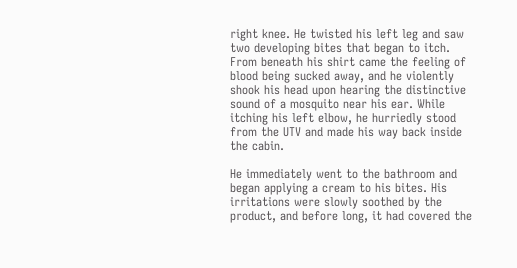right knee. He twisted his left leg and saw two developing bites that began to itch. From beneath his shirt came the feeling of blood being sucked away, and he violently shook his head upon hearing the distinctive sound of a mosquito near his ear. While itching his left elbow, he hurriedly stood from the UTV and made his way back inside the cabin.

He immediately went to the bathroom and began applying a cream to his bites. His irritations were slowly soothed by the product, and before long, it had covered the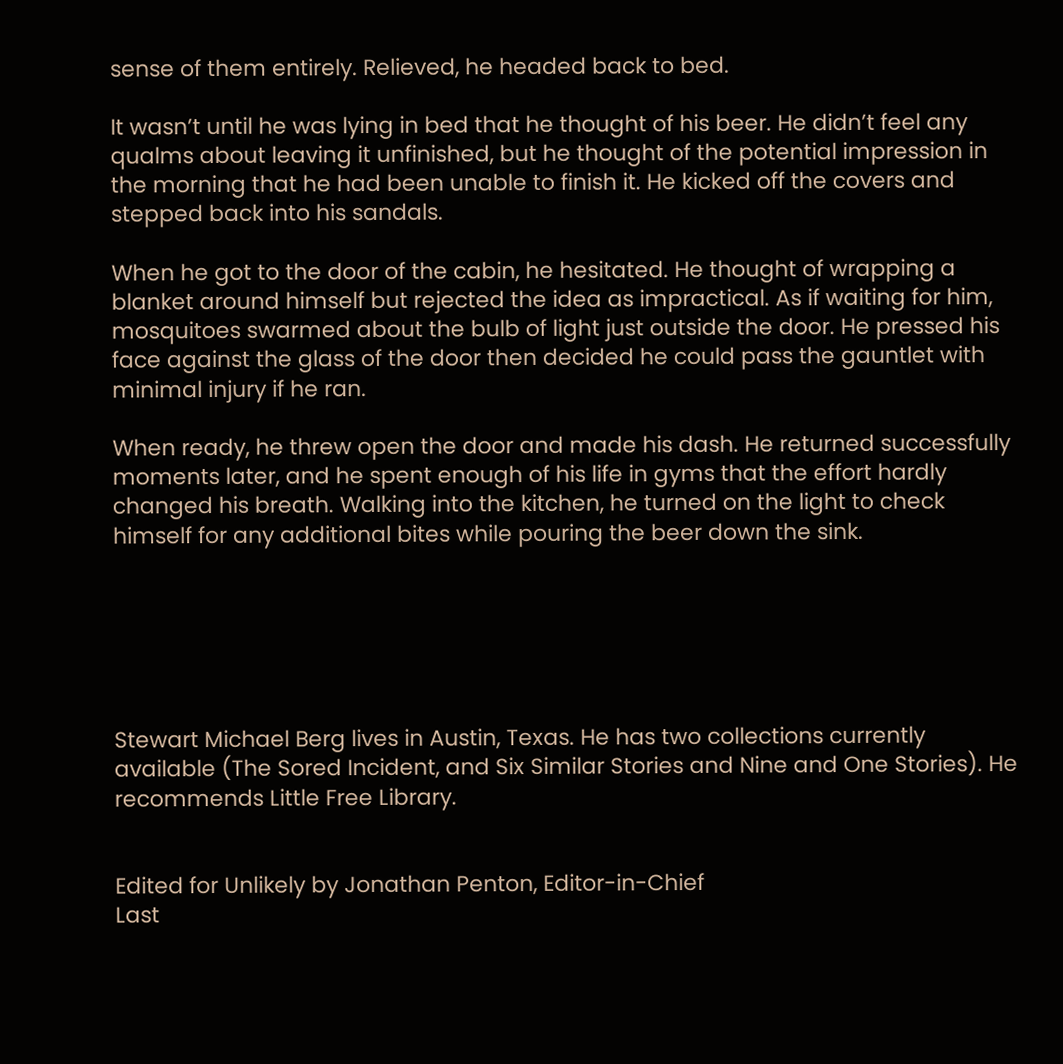sense of them entirely. Relieved, he headed back to bed.

It wasn’t until he was lying in bed that he thought of his beer. He didn’t feel any qualms about leaving it unfinished, but he thought of the potential impression in the morning that he had been unable to finish it. He kicked off the covers and stepped back into his sandals.

When he got to the door of the cabin, he hesitated. He thought of wrapping a blanket around himself but rejected the idea as impractical. As if waiting for him, mosquitoes swarmed about the bulb of light just outside the door. He pressed his face against the glass of the door then decided he could pass the gauntlet with minimal injury if he ran.

When ready, he threw open the door and made his dash. He returned successfully moments later, and he spent enough of his life in gyms that the effort hardly changed his breath. Walking into the kitchen, he turned on the light to check himself for any additional bites while pouring the beer down the sink.






Stewart Michael Berg lives in Austin, Texas. He has two collections currently available (The Sored Incident, and Six Similar Stories and Nine and One Stories). He recommends Little Free Library.


Edited for Unlikely by Jonathan Penton, Editor-in-Chief
Last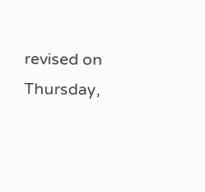revised on Thursday,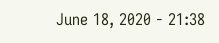June 18, 2020 - 21:38